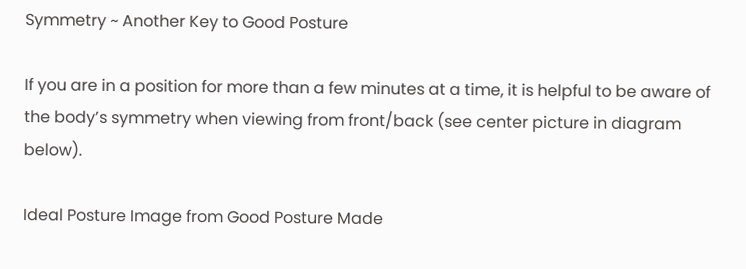Symmetry ~ Another Key to Good Posture

If you are in a position for more than a few minutes at a time, it is helpful to be aware of the body’s symmetry when viewing from front/back (see center picture in diagram below).

Ideal Posture Image from Good Posture Made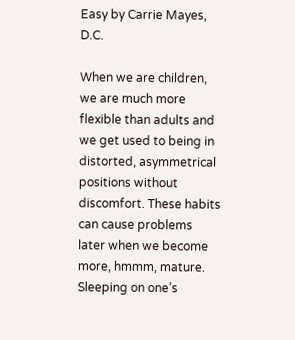Easy by Carrie Mayes, D.C.

When we are children, we are much more flexible than adults and we get used to being in distorted, asymmetrical positions without discomfort. These habits can cause problems later when we become more, hmmm, mature. Sleeping on one’s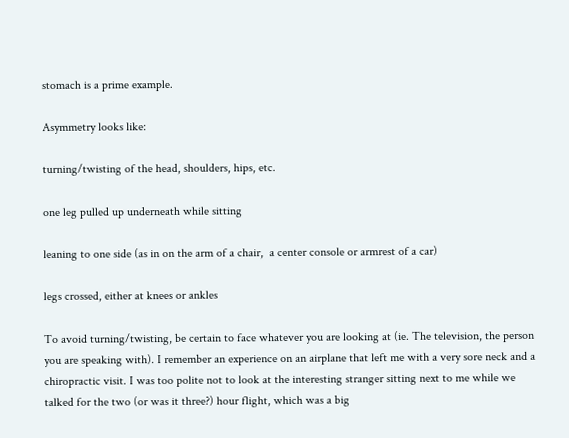stomach is a prime example.

Asymmetry looks like:

turning/twisting of the head, shoulders, hips, etc.

one leg pulled up underneath while sitting

leaning to one side (as in on the arm of a chair,  a center console or armrest of a car)

legs crossed, either at knees or ankles

To avoid turning/twisting, be certain to face whatever you are looking at (ie. The television, the person you are speaking with). I remember an experience on an airplane that left me with a very sore neck and a chiropractic visit. I was too polite not to look at the interesting stranger sitting next to me while we talked for the two (or was it three?) hour flight, which was a big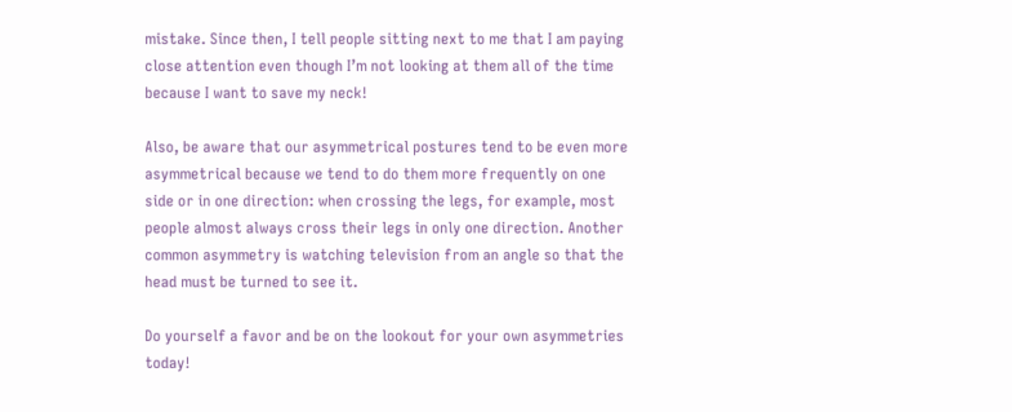mistake. Since then, I tell people sitting next to me that I am paying close attention even though I’m not looking at them all of the time because I want to save my neck!

Also, be aware that our asymmetrical postures tend to be even more asymmetrical because we tend to do them more frequently on one side or in one direction: when crossing the legs, for example, most people almost always cross their legs in only one direction. Another common asymmetry is watching television from an angle so that the head must be turned to see it.

Do yourself a favor and be on the lookout for your own asymmetries today!